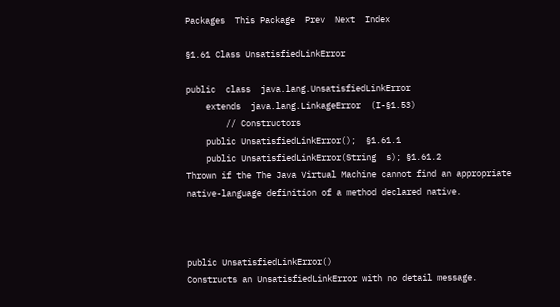Packages  This Package  Prev  Next  Index

§1.61 Class UnsatisfiedLinkError

public  class  java.lang.UnsatisfiedLinkError
    extends  java.lang.LinkageError  (I-§1.53)
        // Constructors
    public UnsatisfiedLinkError();  §1.61.1
    public UnsatisfiedLinkError(String  s); §1.61.2
Thrown if the The Java Virtual Machine cannot find an appropriate native-language definition of a method declared native.



public UnsatisfiedLinkError()
Constructs an UnsatisfiedLinkError with no detail message.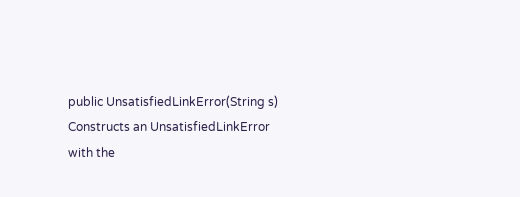public UnsatisfiedLinkError(String s)
Constructs an UnsatisfiedLinkError with the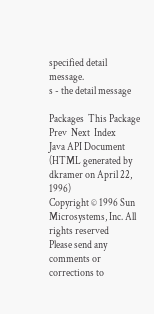specified detail message.
s - the detail message

Packages  This Package  Prev  Next  Index
Java API Document (HTML generated by dkramer on April 22, 1996)
Copyright © 1996 Sun Microsystems, Inc. All rights reserved
Please send any comments or corrections to